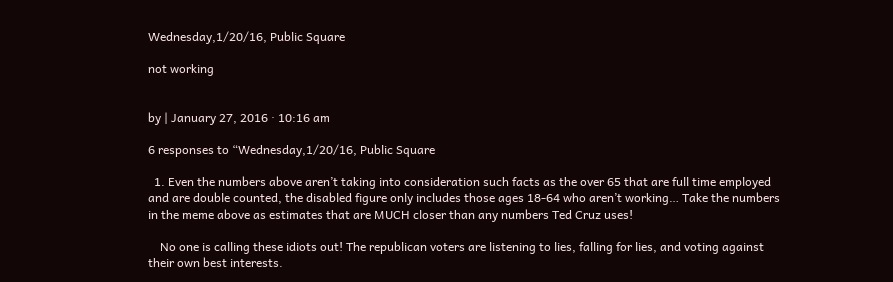Wednesday,1/20/16, Public Square

not working


by | January 27, 2016 · 10:16 am

6 responses to “Wednesday,1/20/16, Public Square

  1. Even the numbers above aren’t taking into consideration such facts as the over 65 that are full time employed and are double counted, the disabled figure only includes those ages 18-64 who aren’t working… Take the numbers in the meme above as estimates that are MUCH closer than any numbers Ted Cruz uses!

    No one is calling these idiots out! The republican voters are listening to lies, falling for lies, and voting against their own best interests.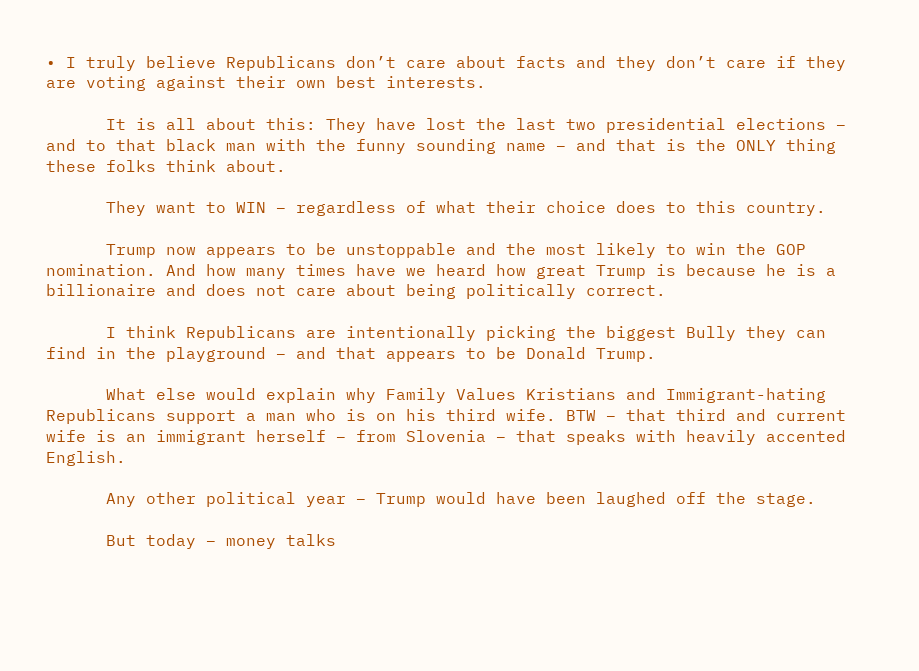• I truly believe Republicans don’t care about facts and they don’t care if they are voting against their own best interests.

      It is all about this: They have lost the last two presidential elections – and to that black man with the funny sounding name – and that is the ONLY thing these folks think about.

      They want to WIN – regardless of what their choice does to this country.

      Trump now appears to be unstoppable and the most likely to win the GOP nomination. And how many times have we heard how great Trump is because he is a billionaire and does not care about being politically correct.

      I think Republicans are intentionally picking the biggest Bully they can find in the playground – and that appears to be Donald Trump.

      What else would explain why Family Values Kristians and Immigrant-hating Republicans support a man who is on his third wife. BTW – that third and current wife is an immigrant herself – from Slovenia – that speaks with heavily accented English.

      Any other political year – Trump would have been laughed off the stage.

      But today – money talks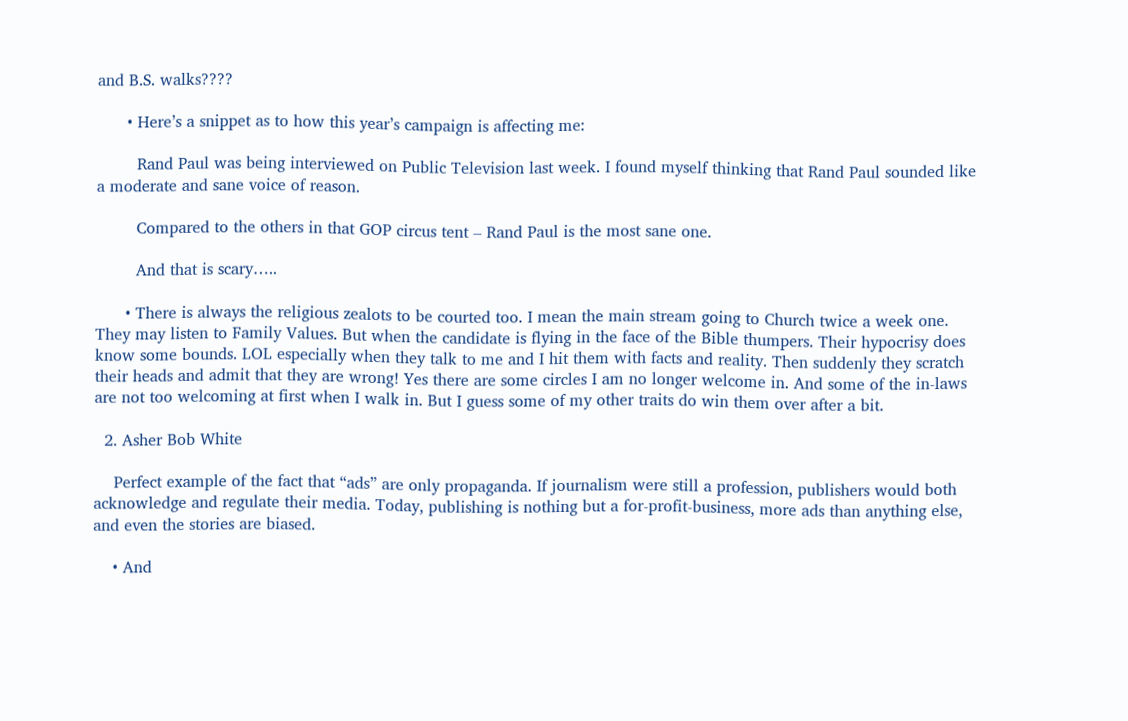and B.S. walks????

      • Here’s a snippet as to how this year’s campaign is affecting me:

        Rand Paul was being interviewed on Public Television last week. I found myself thinking that Rand Paul sounded like a moderate and sane voice of reason.

        Compared to the others in that GOP circus tent – Rand Paul is the most sane one.

        And that is scary…..

      • There is always the religious zealots to be courted too. I mean the main stream going to Church twice a week one. They may listen to Family Values. But when the candidate is flying in the face of the Bible thumpers. Their hypocrisy does know some bounds. LOL especially when they talk to me and I hit them with facts and reality. Then suddenly they scratch their heads and admit that they are wrong! Yes there are some circles I am no longer welcome in. And some of the in-laws are not too welcoming at first when I walk in. But I guess some of my other traits do win them over after a bit.

  2. Asher Bob White

    Perfect example of the fact that “ads” are only propaganda. If journalism were still a profession, publishers would both acknowledge and regulate their media. Today, publishing is nothing but a for-profit-business, more ads than anything else, and even the stories are biased.

    • And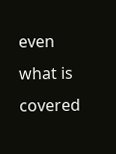even what is covered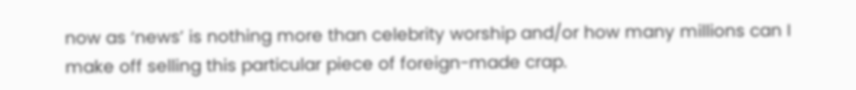now as ‘news’ is nothing more than celebrity worship and/or how many millions can I make off selling this particular piece of foreign-made crap.